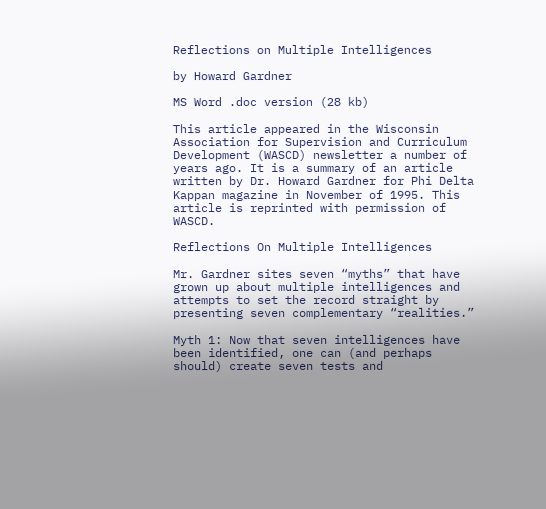Reflections on Multiple Intelligences

by Howard Gardner

MS Word .doc version (28 kb)

This article appeared in the Wisconsin Association for Supervision and Curriculum Development (WASCD) newsletter a number of years ago. It is a summary of an article written by Dr. Howard Gardner for Phi Delta Kappan magazine in November of 1995. This article is reprinted with permission of WASCD.

Reflections On Multiple Intelligences

Mr. Gardner sites seven “myths” that have grown up about multiple intelligences and attempts to set the record straight by presenting seven complementary “realities.”

Myth 1: Now that seven intelligences have been identified, one can (and perhaps should) create seven tests and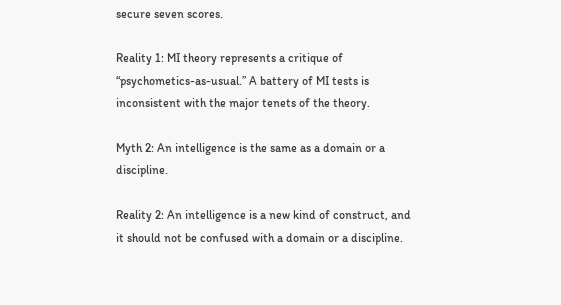secure seven scores.

Reality 1: MI theory represents a critique of “psychometics-as-usual.” A battery of MI tests is inconsistent with the major tenets of the theory.

Myth 2: An intelligence is the same as a domain or a discipline.

Reality 2: An intelligence is a new kind of construct, and it should not be confused with a domain or a discipline.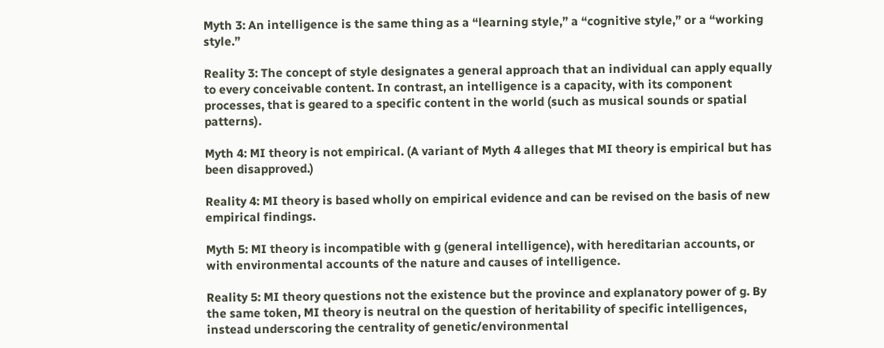Myth 3: An intelligence is the same thing as a “learning style,” a “cognitive style,” or a “working style.”

Reality 3: The concept of style designates a general approach that an individual can apply equally to every conceivable content. In contrast, an intelligence is a capacity, with its component processes, that is geared to a specific content in the world (such as musical sounds or spatial patterns).

Myth 4: MI theory is not empirical. (A variant of Myth 4 alleges that MI theory is empirical but has been disapproved.)

Reality 4: MI theory is based wholly on empirical evidence and can be revised on the basis of new empirical findings.

Myth 5: MI theory is incompatible with g (general intelligence), with hereditarian accounts, or with environmental accounts of the nature and causes of intelligence.

Reality 5: MI theory questions not the existence but the province and explanatory power of g. By the same token, MI theory is neutral on the question of heritability of specific intelligences, instead underscoring the centrality of genetic/environmental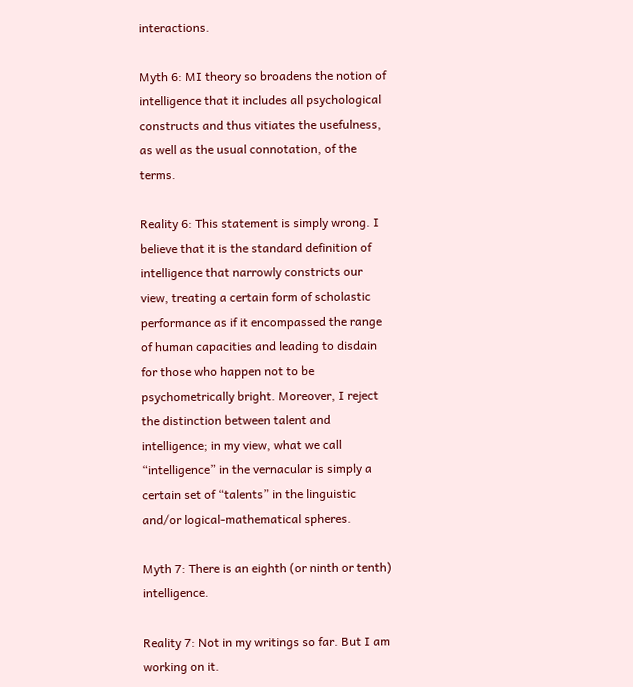interactions.

Myth 6: MI theory so broadens the notion of intelligence that it includes all psychological constructs and thus vitiates the usefulness, as well as the usual connotation, of the terms.

Reality 6: This statement is simply wrong. I believe that it is the standard definition of intelligence that narrowly constricts our view, treating a certain form of scholastic performance as if it encompassed the range of human capacities and leading to disdain for those who happen not to be psychometrically bright. Moreover, I reject the distinction between talent and intelligence; in my view, what we call “intelligence” in the vernacular is simply a certain set of “talents” in the linguistic and/or logical-mathematical spheres.

Myth 7: There is an eighth (or ninth or tenth) intelligence.

Reality 7: Not in my writings so far. But I am working on it.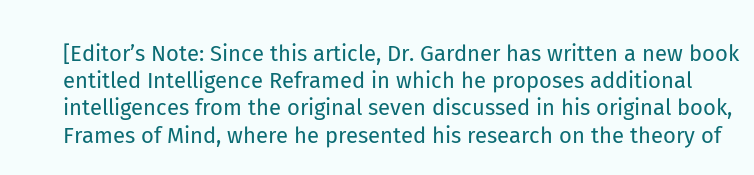[Editor’s Note: Since this article, Dr. Gardner has written a new book entitled Intelligence Reframed in which he proposes additional intelligences from the original seven discussed in his original book, Frames of Mind, where he presented his research on the theory of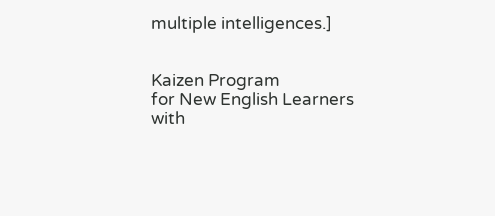multiple intelligences.]


Kaizen Program
for New English Learners with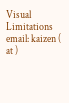Visual Limitations
email: kaizen ( at )